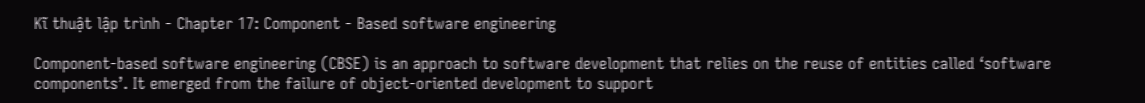Kĩ thuật lập trình - Chapter 17: Component - Based software engineering

Component-based software engineering (CBSE) is an approach to software development that relies on the reuse of entities called ‘software components’. It emerged from the failure of object-oriented development to support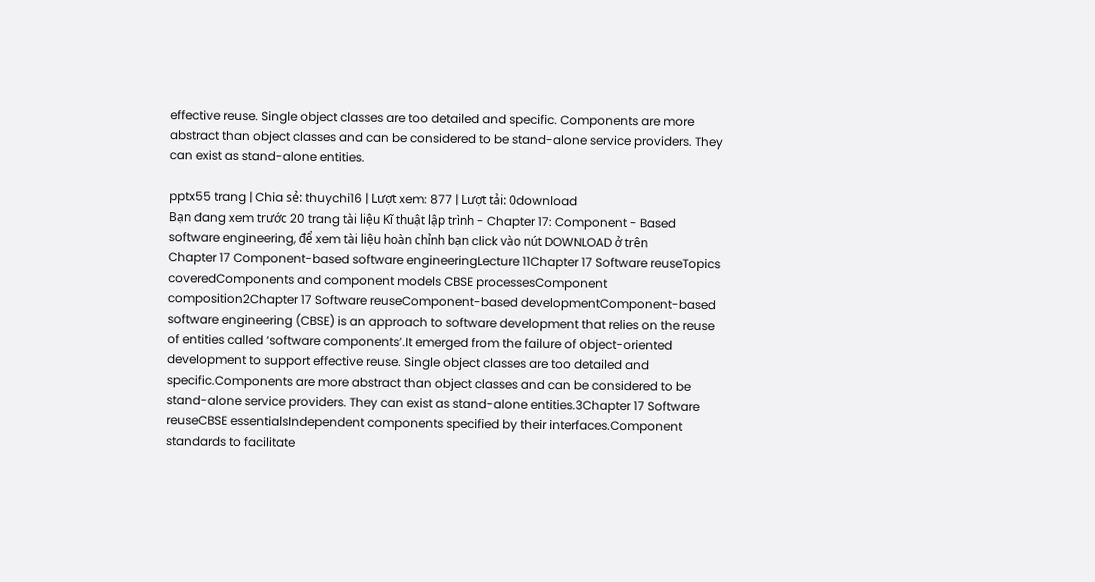effective reuse. Single object classes are too detailed and specific. Components are more abstract than object classes and can be considered to be stand-alone service providers. They can exist as stand-alone entities.

pptx55 trang | Chia sẻ: thuychi16 | Lượt xem: 877 | Lượt tải: 0download
Bạn đang xem trước 20 trang tài liệu Kĩ thuật lập trình - Chapter 17: Component - Based software engineering, để xem tài liệu hoàn chỉnh bạn click vào nút DOWNLOAD ở trên
Chapter 17 Component-based software engineeringLecture 11Chapter 17 Software reuseTopics coveredComponents and component models CBSE processesComponent composition2Chapter 17 Software reuseComponent-based developmentComponent-based software engineering (CBSE) is an approach to software development that relies on the reuse of entities called ‘software components’.It emerged from the failure of object-oriented development to support effective reuse. Single object classes are too detailed and specific.Components are more abstract than object classes and can be considered to be stand-alone service providers. They can exist as stand-alone entities.3Chapter 17 Software reuseCBSE essentialsIndependent components specified by their interfaces.Component standards to facilitate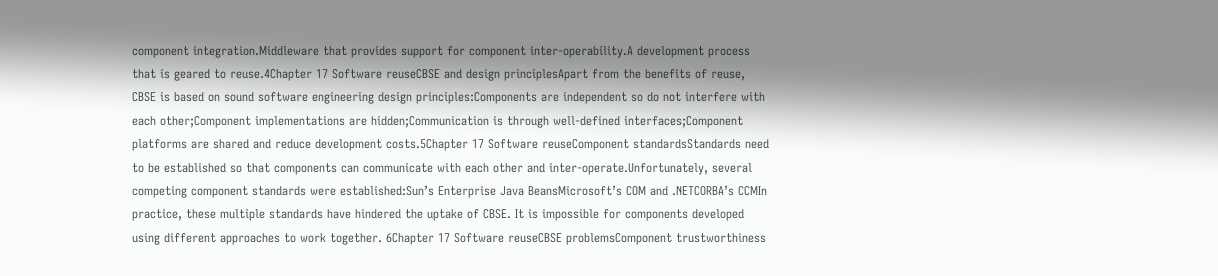component integration.Middleware that provides support for component inter-operability.A development process that is geared to reuse.4Chapter 17 Software reuseCBSE and design principlesApart from the benefits of reuse, CBSE is based on sound software engineering design principles:Components are independent so do not interfere with each other;Component implementations are hidden;Communication is through well-defined interfaces;Component platforms are shared and reduce development costs.5Chapter 17 Software reuseComponent standardsStandards need to be established so that components can communicate with each other and inter-operate.Unfortunately, several competing component standards were established:Sun’s Enterprise Java BeansMicrosoft’s COM and .NETCORBA’s CCMIn practice, these multiple standards have hindered the uptake of CBSE. It is impossible for components developed using different approaches to work together. 6Chapter 17 Software reuseCBSE problemsComponent trustworthiness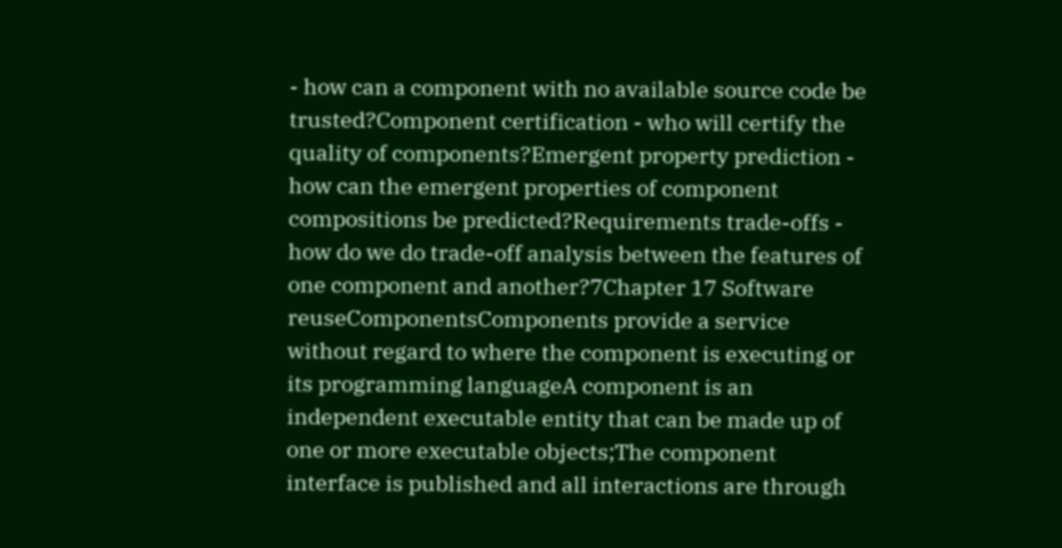- how can a component with no available source code be trusted?Component certification - who will certify the quality of components?Emergent property prediction - how can the emergent properties of component compositions be predicted?Requirements trade-offs - how do we do trade-off analysis between the features of one component and another?7Chapter 17 Software reuseComponentsComponents provide a service without regard to where the component is executing or its programming languageA component is an independent executable entity that can be made up of one or more executable objects;The component interface is published and all interactions are through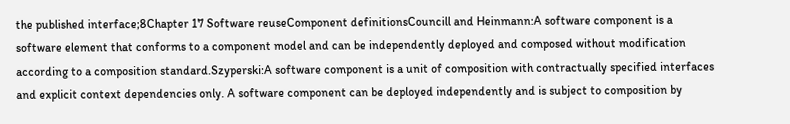the published interface;8Chapter 17 Software reuseComponent definitionsCouncill and Heinmann:A software component is a software element that conforms to a component model and can be independently deployed and composed without modification according to a composition standard.Szyperski:A software component is a unit of composition with contractually specified interfaces and explicit context dependencies only. A software component can be deployed independently and is subject to composition by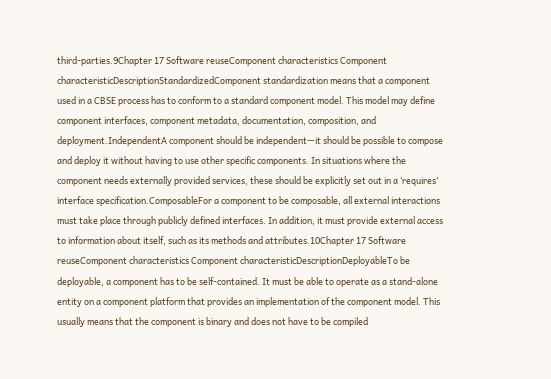third-parties.9Chapter 17 Software reuseComponent characteristics Component characteristicDescriptionStandardizedComponent standardization means that a component used in a CBSE process has to conform to a standard component model. This model may define component interfaces, component metadata, documentation, composition, and deployment.IndependentA component should be independent—it should be possible to compose and deploy it without having to use other specific components. In situations where the component needs externally provided services, these should be explicitly set out in a ‘requires’ interface specification.ComposableFor a component to be composable, all external interactions must take place through publicly defined interfaces. In addition, it must provide external access to information about itself, such as its methods and attributes.10Chapter 17 Software reuseComponent characteristics Component characteristicDescriptionDeployableTo be deployable, a component has to be self-contained. It must be able to operate as a stand-alone entity on a component platform that provides an implementation of the component model. This usually means that the component is binary and does not have to be compiled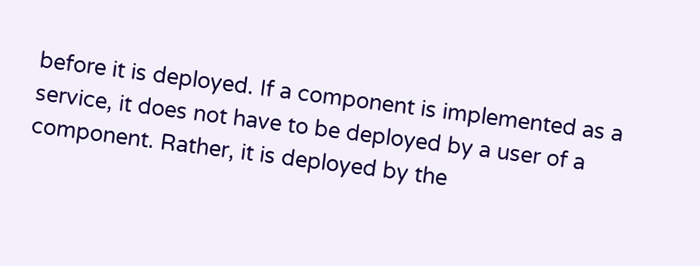before it is deployed. If a component is implemented as a service, it does not have to be deployed by a user of a component. Rather, it is deployed by the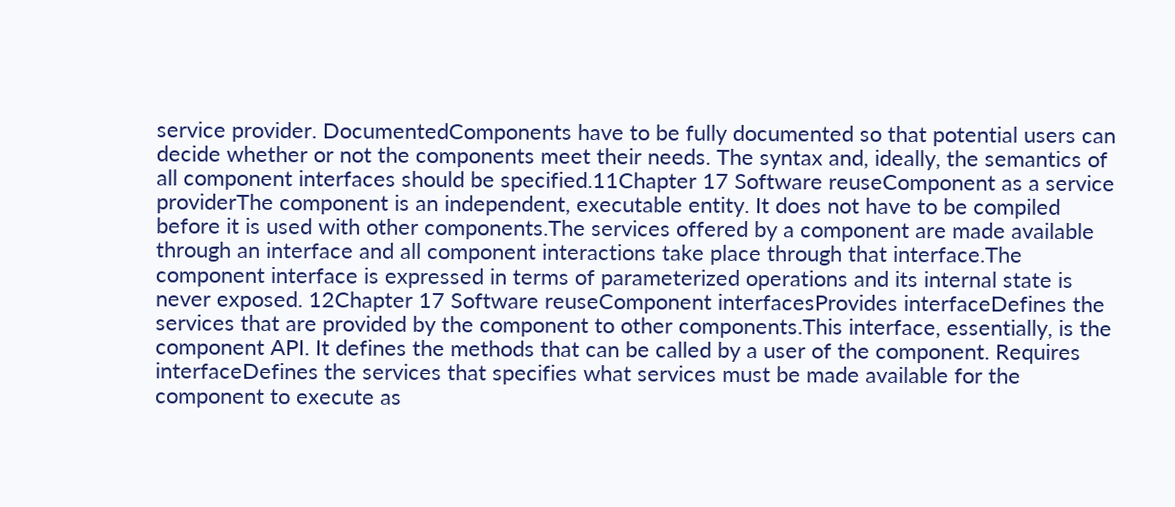service provider. DocumentedComponents have to be fully documented so that potential users can decide whether or not the components meet their needs. The syntax and, ideally, the semantics of all component interfaces should be specified.11Chapter 17 Software reuseComponent as a service providerThe component is an independent, executable entity. It does not have to be compiled before it is used with other components.The services offered by a component are made available through an interface and all component interactions take place through that interface.The component interface is expressed in terms of parameterized operations and its internal state is never exposed. 12Chapter 17 Software reuseComponent interfacesProvides interfaceDefines the services that are provided by the component to other components.This interface, essentially, is the component API. It defines the methods that can be called by a user of the component. Requires interfaceDefines the services that specifies what services must be made available for the component to execute as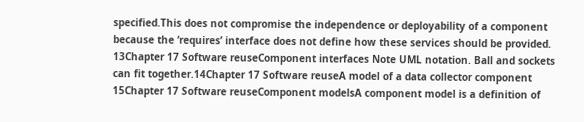specified.This does not compromise the independence or deployability of a component because the ‘requires’ interface does not define how these services should be provided. 13Chapter 17 Software reuseComponent interfaces Note UML notation. Ball and sockets can fit together.14Chapter 17 Software reuseA model of a data collector component 15Chapter 17 Software reuseComponent modelsA component model is a definition of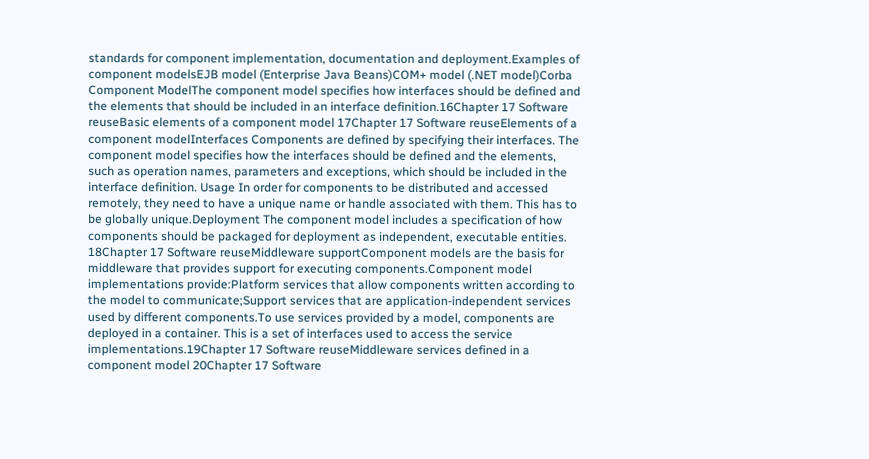standards for component implementation, documentation and deployment.Examples of component modelsEJB model (Enterprise Java Beans)COM+ model (.NET model)Corba Component ModelThe component model specifies how interfaces should be defined and the elements that should be included in an interface definition.16Chapter 17 Software reuseBasic elements of a component model 17Chapter 17 Software reuseElements of a component modelInterfaces Components are defined by specifying their interfaces. The component model specifies how the interfaces should be defined and the elements, such as operation names, parameters and exceptions, which should be included in the interface definition. Usage In order for components to be distributed and accessed remotely, they need to have a unique name or handle associated with them. This has to be globally unique.Deployment The component model includes a specification of how components should be packaged for deployment as independent, executable entities. 18Chapter 17 Software reuseMiddleware supportComponent models are the basis for middleware that provides support for executing components.Component model implementations provide:Platform services that allow components written according to the model to communicate;Support services that are application-independent services used by different components.To use services provided by a model, components are deployed in a container. This is a set of interfaces used to access the service implementations.19Chapter 17 Software reuseMiddleware services defined in a component model 20Chapter 17 Software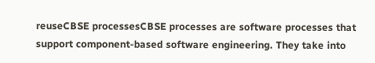reuseCBSE processesCBSE processes are software processes that support component-based software engineering. They take into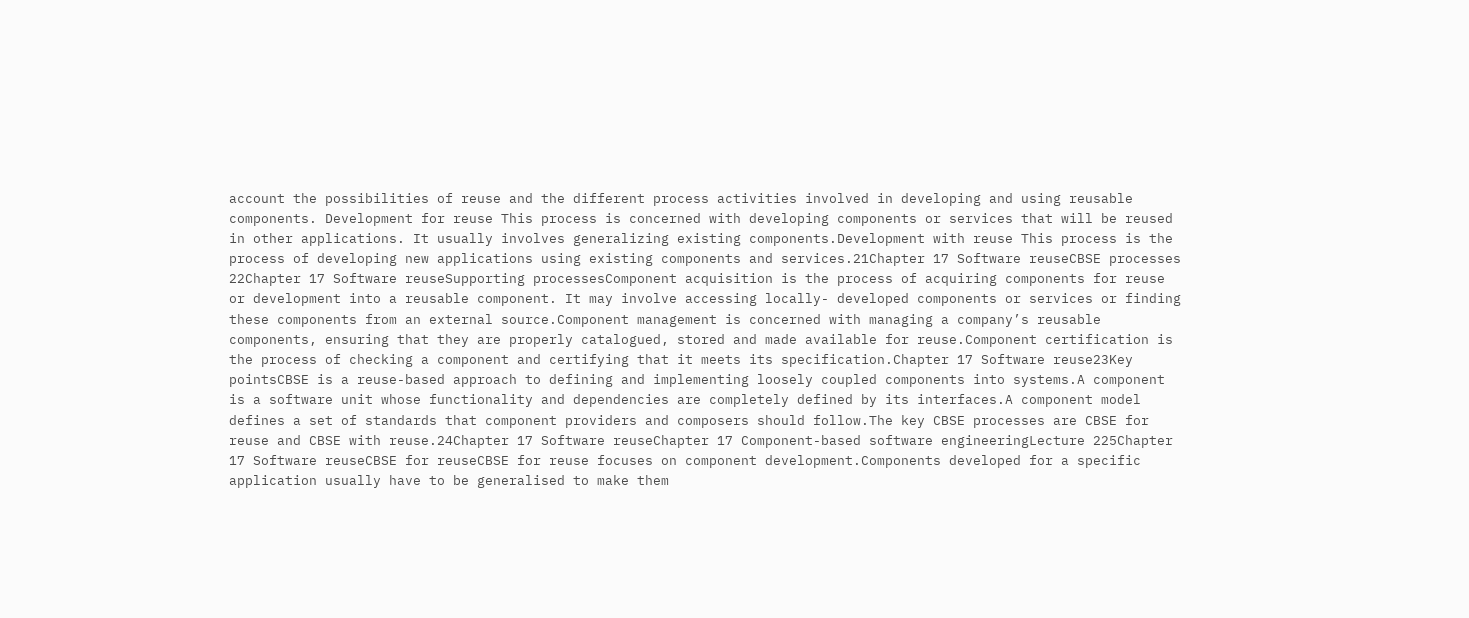account the possibilities of reuse and the different process activities involved in developing and using reusable components. Development for reuse This process is concerned with developing components or services that will be reused in other applications. It usually involves generalizing existing components.Development with reuse This process is the process of developing new applications using existing components and services.21Chapter 17 Software reuseCBSE processes 22Chapter 17 Software reuseSupporting processesComponent acquisition is the process of acquiring components for reuse or development into a reusable component. It may involve accessing locally- developed components or services or finding these components from an external source.Component management is concerned with managing a company’s reusable components, ensuring that they are properly catalogued, stored and made available for reuse.Component certification is the process of checking a component and certifying that it meets its specification.Chapter 17 Software reuse23Key pointsCBSE is a reuse-based approach to defining and implementing loosely coupled components into systems.A component is a software unit whose functionality and dependencies are completely defined by its interfaces.A component model defines a set of standards that component providers and composers should follow.The key CBSE processes are CBSE for reuse and CBSE with reuse.24Chapter 17 Software reuseChapter 17 Component-based software engineeringLecture 225Chapter 17 Software reuseCBSE for reuseCBSE for reuse focuses on component development.Components developed for a specific application usually have to be generalised to make them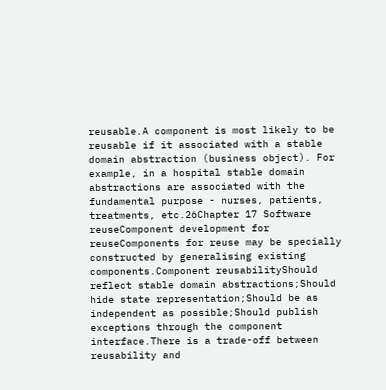reusable.A component is most likely to be reusable if it associated with a stable domain abstraction (business object). For example, in a hospital stable domain abstractions are associated with the fundamental purpose - nurses, patients, treatments, etc.26Chapter 17 Software reuseComponent development for reuseComponents for reuse may be specially constructed by generalising existing components.Component reusabilityShould reflect stable domain abstractions;Should hide state representation;Should be as independent as possible;Should publish exceptions through the component interface.There is a trade-off between reusability and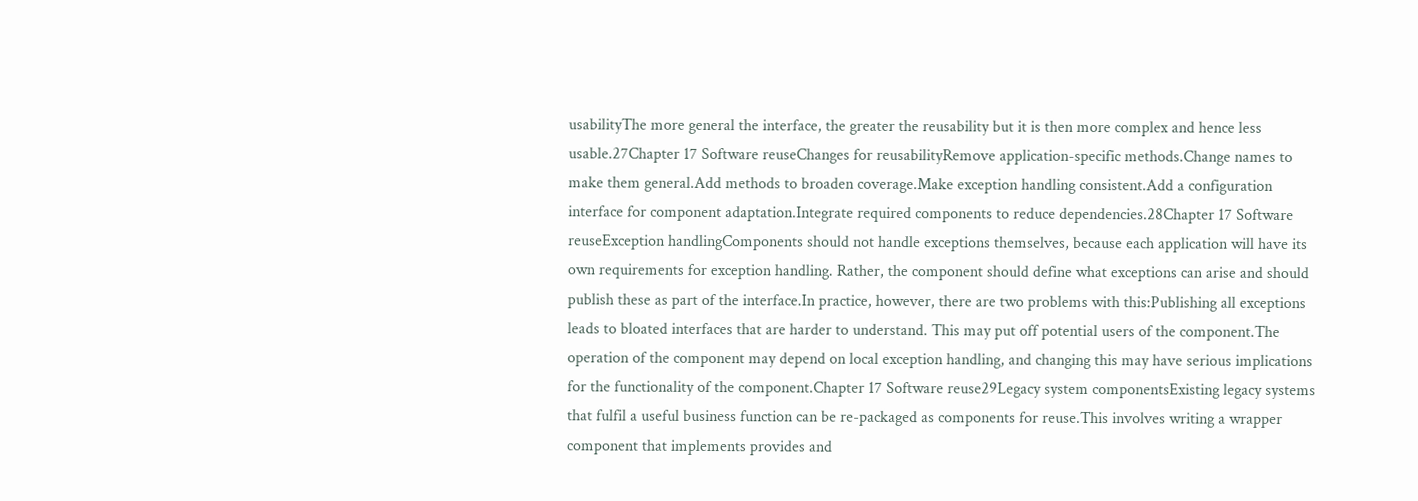usabilityThe more general the interface, the greater the reusability but it is then more complex and hence less usable.27Chapter 17 Software reuseChanges for reusabilityRemove application-specific methods.Change names to make them general.Add methods to broaden coverage.Make exception handling consistent.Add a configuration interface for component adaptation.Integrate required components to reduce dependencies.28Chapter 17 Software reuseException handlingComponents should not handle exceptions themselves, because each application will have its own requirements for exception handling. Rather, the component should define what exceptions can arise and should publish these as part of the interface.In practice, however, there are two problems with this:Publishing all exceptions leads to bloated interfaces that are harder to understand. This may put off potential users of the component.The operation of the component may depend on local exception handling, and changing this may have serious implications for the functionality of the component.Chapter 17 Software reuse29Legacy system componentsExisting legacy systems that fulfil a useful business function can be re-packaged as components for reuse.This involves writing a wrapper component that implements provides and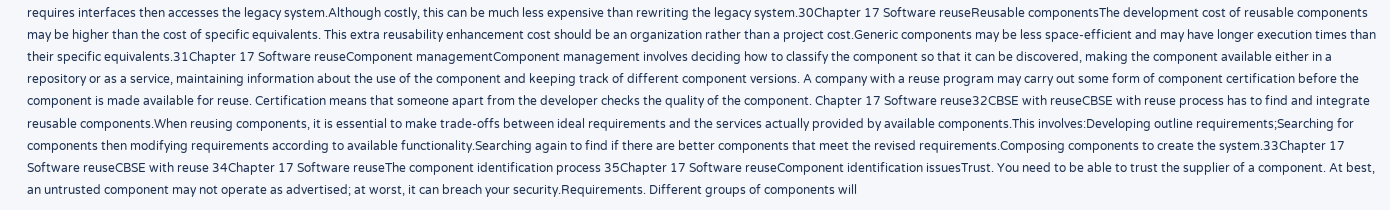requires interfaces then accesses the legacy system.Although costly, this can be much less expensive than rewriting the legacy system.30Chapter 17 Software reuseReusable componentsThe development cost of reusable components may be higher than the cost of specific equivalents. This extra reusability enhancement cost should be an organization rather than a project cost.Generic components may be less space-efficient and may have longer execution times than their specific equivalents.31Chapter 17 Software reuseComponent managementComponent management involves deciding how to classify the component so that it can be discovered, making the component available either in a repository or as a service, maintaining information about the use of the component and keeping track of different component versions. A company with a reuse program may carry out some form of component certification before the component is made available for reuse. Certification means that someone apart from the developer checks the quality of the component. Chapter 17 Software reuse32CBSE with reuseCBSE with reuse process has to find and integrate reusable components.When reusing components, it is essential to make trade-offs between ideal requirements and the services actually provided by available components.This involves:Developing outline requirements;Searching for components then modifying requirements according to available functionality.Searching again to find if there are better components that meet the revised requirements.Composing components to create the system.33Chapter 17 Software reuseCBSE with reuse 34Chapter 17 Software reuseThe component identification process 35Chapter 17 Software reuseComponent identification issuesTrust. You need to be able to trust the supplier of a component. At best, an untrusted component may not operate as advertised; at worst, it can breach your security.Requirements. Different groups of components will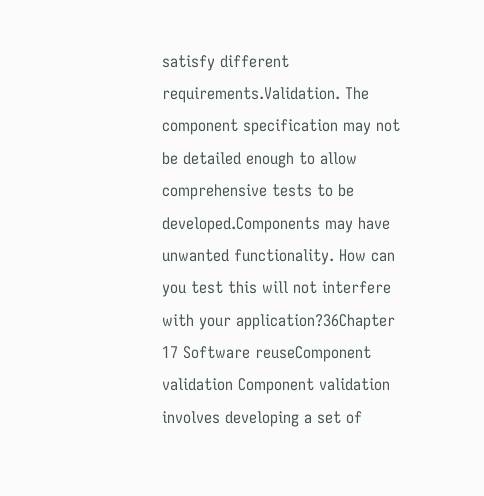satisfy different requirements.Validation. The component specification may not be detailed enough to allow comprehensive tests to be developed.Components may have unwanted functionality. How can you test this will not interfere with your application?36Chapter 17 Software reuseComponent validation Component validation involves developing a set of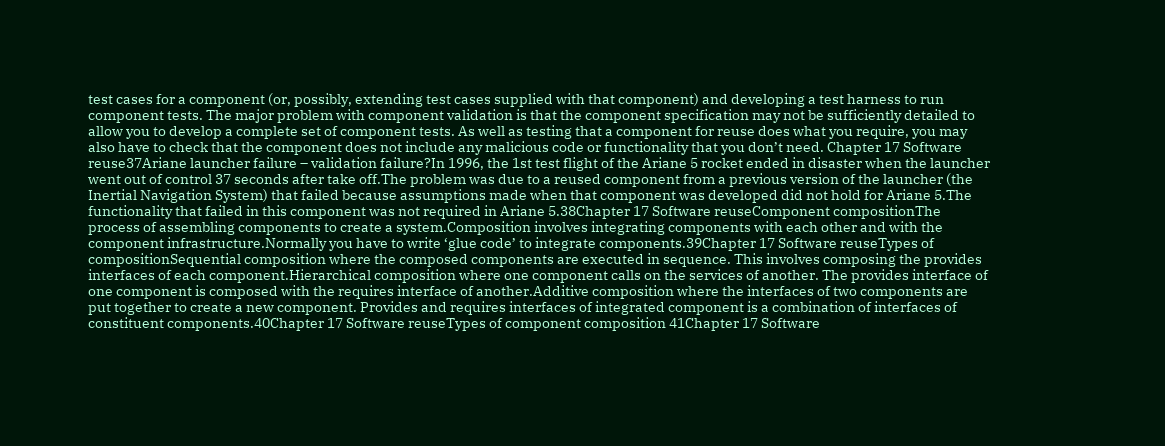test cases for a component (or, possibly, extending test cases supplied with that component) and developing a test harness to run component tests. The major problem with component validation is that the component specification may not be sufficiently detailed to allow you to develop a complete set of component tests. As well as testing that a component for reuse does what you require, you may also have to check that the component does not include any malicious code or functionality that you don’t need. Chapter 17 Software reuse37Ariane launcher failure – validation failure?In 1996, the 1st test flight of the Ariane 5 rocket ended in disaster when the launcher went out of control 37 seconds after take off.The problem was due to a reused component from a previous version of the launcher (the Inertial Navigation System) that failed because assumptions made when that component was developed did not hold for Ariane 5.The functionality that failed in this component was not required in Ariane 5.38Chapter 17 Software reuseComponent compositionThe process of assembling components to create a system.Composition involves integrating components with each other and with the component infrastructure.Normally you have to write ‘glue code’ to integrate components.39Chapter 17 Software reuseTypes of compositionSequential composition where the composed components are executed in sequence. This involves composing the provides interfaces of each component.Hierarchical composition where one component calls on the services of another. The provides interface of one component is composed with the requires interface of another.Additive composition where the interfaces of two components are put together to create a new component. Provides and requires interfaces of integrated component is a combination of interfaces of constituent components.40Chapter 17 Software reuseTypes of component composition 41Chapter 17 Software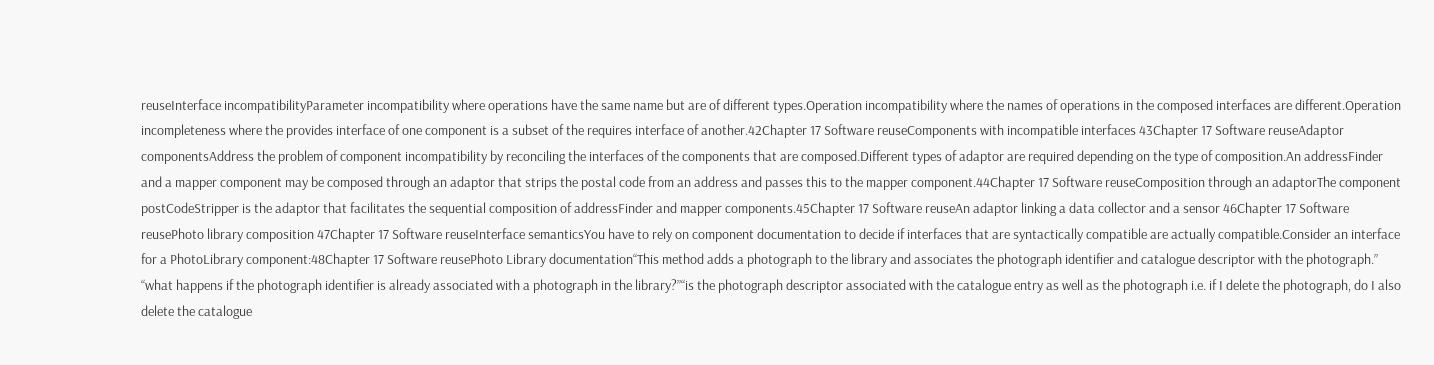reuseInterface incompatibilityParameter incompatibility where operations have the same name but are of different types.Operation incompatibility where the names of operations in the composed interfaces are different.Operation incompleteness where the provides interface of one component is a subset of the requires interface of another.42Chapter 17 Software reuseComponents with incompatible interfaces 43Chapter 17 Software reuseAdaptor componentsAddress the problem of component incompatibility by reconciling the interfaces of the components that are composed.Different types of adaptor are required depending on the type of composition.An addressFinder and a mapper component may be composed through an adaptor that strips the postal code from an address and passes this to the mapper component.44Chapter 17 Software reuseComposition through an adaptorThe component postCodeStripper is the adaptor that facilitates the sequential composition of addressFinder and mapper components.45Chapter 17 Software reuseAn adaptor linking a data collector and a sensor 46Chapter 17 Software reusePhoto library composition 47Chapter 17 Software reuseInterface semanticsYou have to rely on component documentation to decide if interfaces that are syntactically compatible are actually compatible.Consider an interface for a PhotoLibrary component:48Chapter 17 Software reusePhoto Library documentation“This method adds a photograph to the library and associates the photograph identifier and catalogue descriptor with the photograph.” “what happens if the photograph identifier is already associated with a photograph in the library?”“is the photograph descriptor associated with the catalogue entry as well as the photograph i.e. if I delete the photograph, do I also delete the catalogue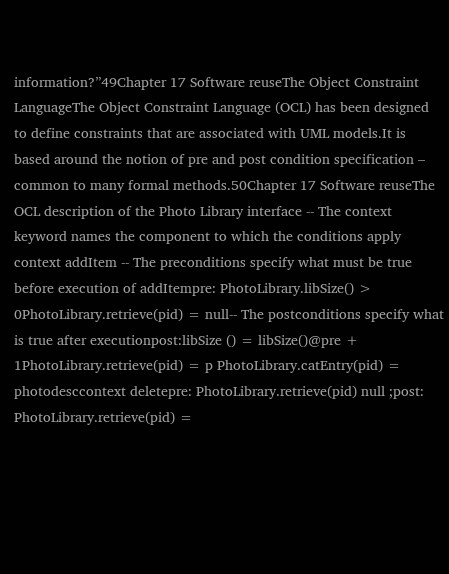information?”49Chapter 17 Software reuseThe Object Constraint LanguageThe Object Constraint Language (OCL) has been designed to define constraints that are associated with UML models.It is based around the notion of pre and post condition specification – common to many formal methods.50Chapter 17 Software reuseThe OCL description of the Photo Library interface -- The context keyword names the component to which the conditions apply context addItem -- The preconditions specify what must be true before execution of addItempre: PhotoLibrary.libSize() > 0PhotoLibrary.retrieve(pid) = null-- The postconditions specify what is true after executionpost:libSize () = libSize()@pre + 1PhotoLibrary.retrieve(pid) = p PhotoLibrary.catEntry(pid) = photodesccontext deletepre: PhotoLibrary.retrieve(pid) null ;post: PhotoLibrary.retrieve(pid) =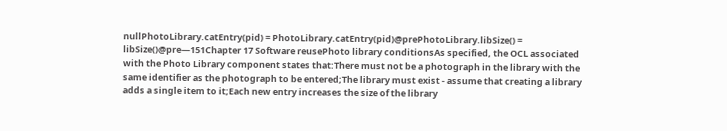nullPhotoLibrary.catEntry(pid) = PhotoLibrary.catEntry(pid)@prePhotoLibrary.libSize() = libSize()@pre—151Chapter 17 Software reusePhoto library conditionsAs specified, the OCL associated with the Photo Library component states that:There must not be a photograph in the library with the same identifier as the photograph to be entered;The library must exist - assume that creating a library adds a single item to it;Each new entry increases the size of the library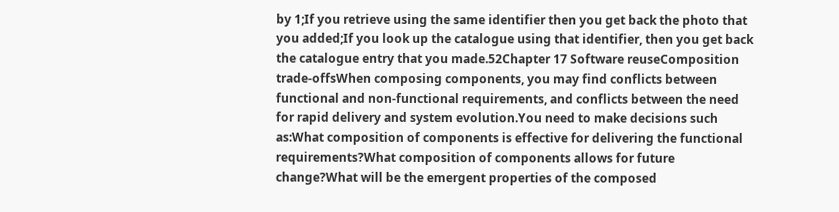by 1;If you retrieve using the same identifier then you get back the photo that you added;If you look up the catalogue using that identifier, then you get back the catalogue entry that you made.52Chapter 17 Software reuseComposition trade-offsWhen composing components, you may find conflicts between functional and non-functional requirements, and conflicts between the need for rapid delivery and system evolution.You need to make decisions such as:What composition of components is effective for delivering the functional requirements?What composition of components allows for future change?What will be the emergent properties of the composed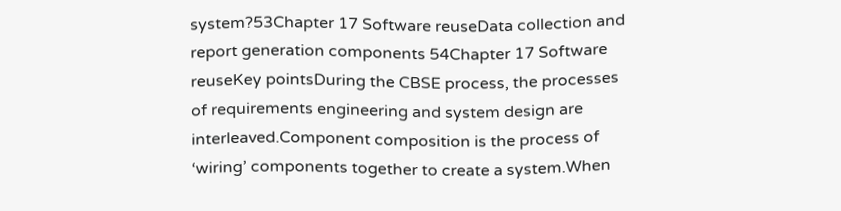system?53Chapter 17 Software reuseData collection and report generation components 54Chapter 17 Software reuseKey pointsDuring the CBSE process, the processes of requirements engineering and system design are interleaved.Component composition is the process of ‘wiring’ components together to create a system.When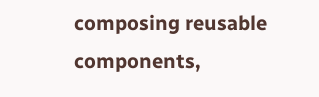composing reusable components,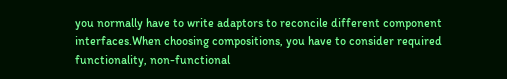you normally have to write adaptors to reconcile different component interfaces.When choosing compositions, you have to consider required functionality, non-functional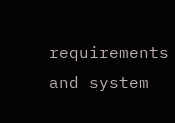requirements and system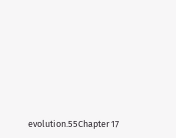evolution.55Chapter 17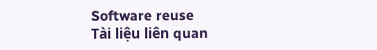Software reuse
Tài liệu liên quan